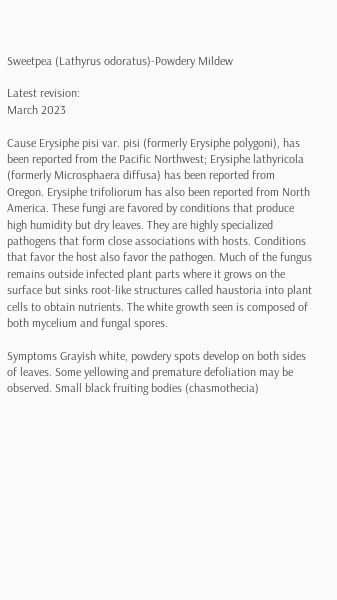Sweetpea (Lathyrus odoratus)-Powdery Mildew

Latest revision:
March 2023

Cause Erysiphe pisi var. pisi (formerly Erysiphe polygoni), has been reported from the Pacific Northwest; Erysiphe lathyricola (formerly Microsphaera diffusa) has been reported from Oregon. Erysiphe trifoliorum has also been reported from North America. These fungi are favored by conditions that produce high humidity but dry leaves. They are highly specialized pathogens that form close associations with hosts. Conditions that favor the host also favor the pathogen. Much of the fungus remains outside infected plant parts where it grows on the surface but sinks root-like structures called haustoria into plant cells to obtain nutrients. The white growth seen is composed of both mycelium and fungal spores.

Symptoms Grayish white, powdery spots develop on both sides of leaves. Some yellowing and premature defoliation may be observed. Small black fruiting bodies (chasmothecia)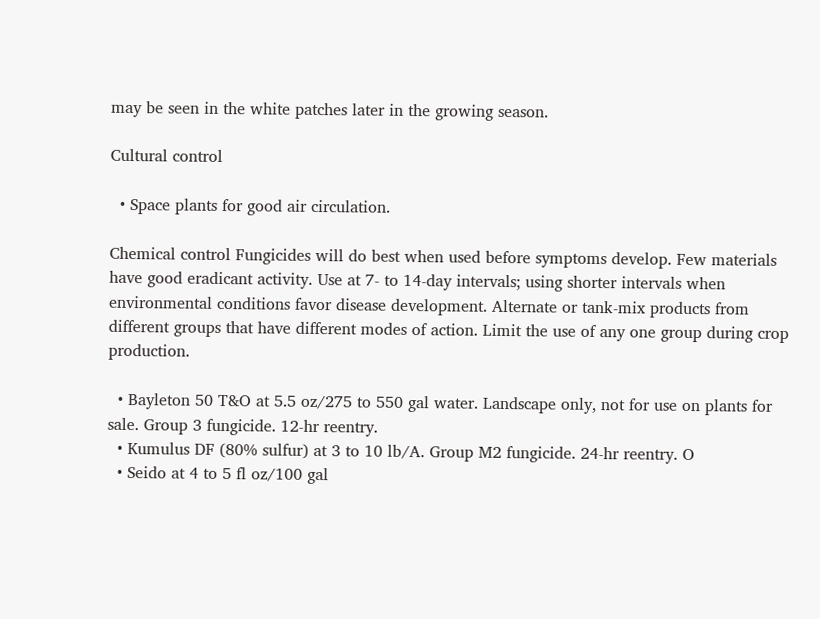may be seen in the white patches later in the growing season.

Cultural control

  • Space plants for good air circulation.

Chemical control Fungicides will do best when used before symptoms develop. Few materials have good eradicant activity. Use at 7- to 14-day intervals; using shorter intervals when environmental conditions favor disease development. Alternate or tank-mix products from different groups that have different modes of action. Limit the use of any one group during crop production.

  • Bayleton 50 T&O at 5.5 oz/275 to 550 gal water. Landscape only, not for use on plants for sale. Group 3 fungicide. 12-hr reentry.
  • Kumulus DF (80% sulfur) at 3 to 10 lb/A. Group M2 fungicide. 24-hr reentry. O
  • Seido at 4 to 5 fl oz/100 gal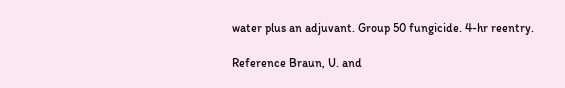water plus an adjuvant. Group 50 fungicide. 4-hr reentry.

Reference Braun, U. and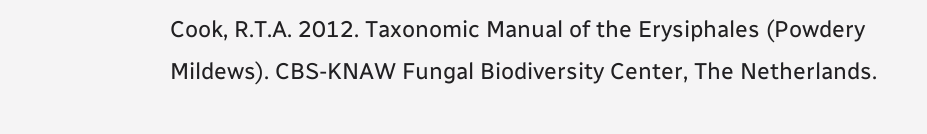Cook, R.T.A. 2012. Taxonomic Manual of the Erysiphales (Powdery Mildews). CBS-KNAW Fungal Biodiversity Center, The Netherlands.